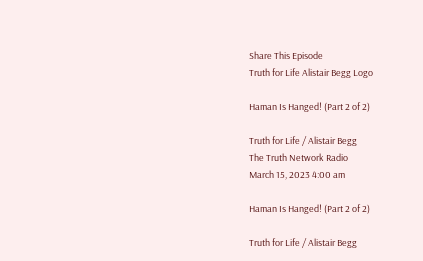Share This Episode
Truth for Life Alistair Begg Logo

Haman Is Hanged! (Part 2 of 2)

Truth for Life / Alistair Begg
The Truth Network Radio
March 15, 2023 4:00 am

Haman Is Hanged! (Part 2 of 2)

Truth for Life / Alistair Begg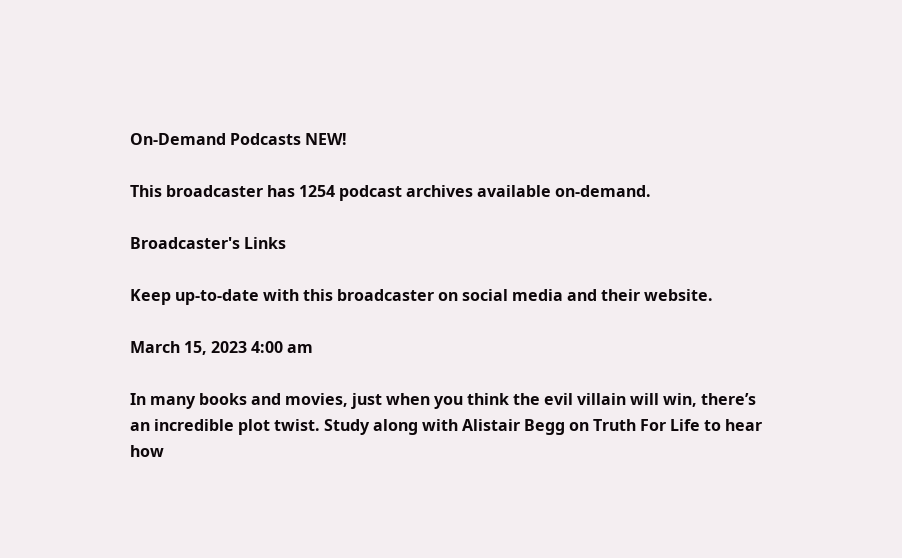On-Demand Podcasts NEW!

This broadcaster has 1254 podcast archives available on-demand.

Broadcaster's Links

Keep up-to-date with this broadcaster on social media and their website.

March 15, 2023 4:00 am

In many books and movies, just when you think the evil villain will win, there’s an incredible plot twist. Study along with Alistair Begg on Truth For Life to hear how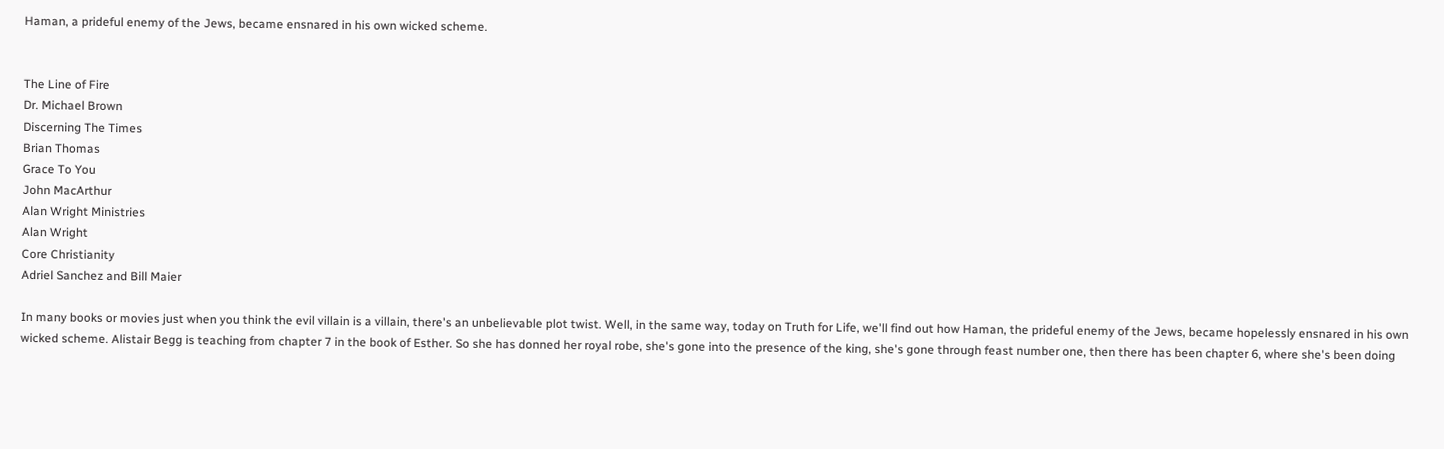Haman, a prideful enemy of the Jews, became ensnared in his own wicked scheme.


The Line of Fire
Dr. Michael Brown
Discerning The Times
Brian Thomas
Grace To You
John MacArthur
Alan Wright Ministries
Alan Wright
Core Christianity
Adriel Sanchez and Bill Maier

In many books or movies just when you think the evil villain is a villain, there's an unbelievable plot twist. Well, in the same way, today on Truth for Life, we'll find out how Haman, the prideful enemy of the Jews, became hopelessly ensnared in his own wicked scheme. Alistair Begg is teaching from chapter 7 in the book of Esther. So she has donned her royal robe, she's gone into the presence of the king, she's gone through feast number one, then there has been chapter 6, where she's been doing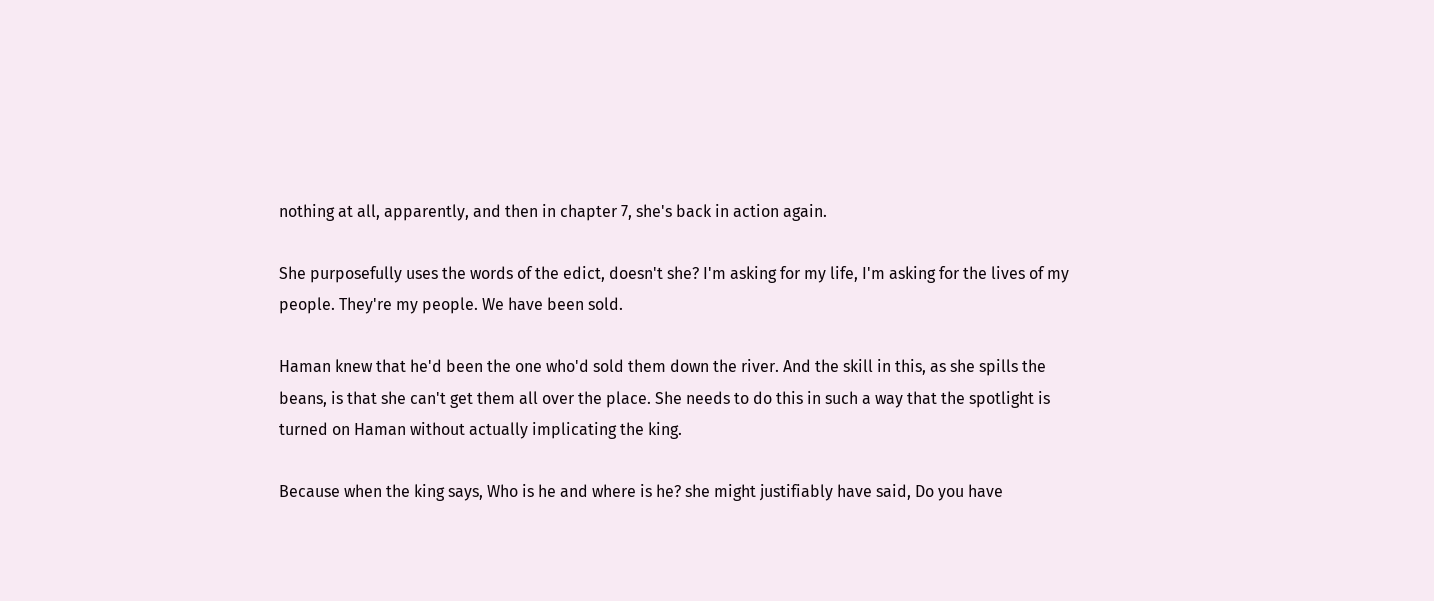nothing at all, apparently, and then in chapter 7, she's back in action again.

She purposefully uses the words of the edict, doesn't she? I'm asking for my life, I'm asking for the lives of my people. They're my people. We have been sold.

Haman knew that he'd been the one who'd sold them down the river. And the skill in this, as she spills the beans, is that she can't get them all over the place. She needs to do this in such a way that the spotlight is turned on Haman without actually implicating the king.

Because when the king says, Who is he and where is he? she might justifiably have said, Do you have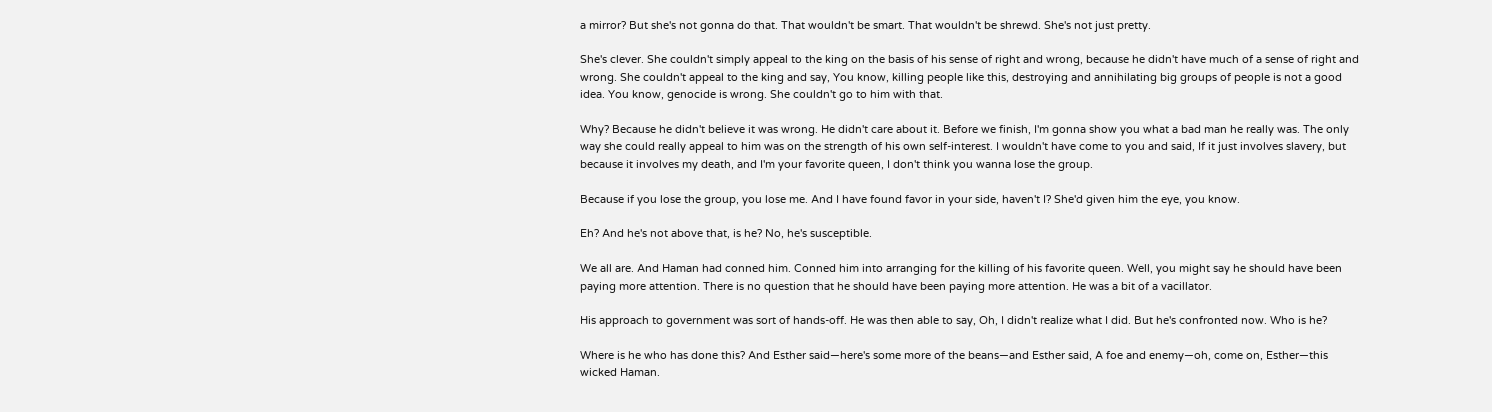a mirror? But she's not gonna do that. That wouldn't be smart. That wouldn't be shrewd. She's not just pretty.

She's clever. She couldn't simply appeal to the king on the basis of his sense of right and wrong, because he didn't have much of a sense of right and wrong. She couldn't appeal to the king and say, You know, killing people like this, destroying and annihilating big groups of people is not a good idea. You know, genocide is wrong. She couldn't go to him with that.

Why? Because he didn't believe it was wrong. He didn't care about it. Before we finish, I'm gonna show you what a bad man he really was. The only way she could really appeal to him was on the strength of his own self-interest. I wouldn't have come to you and said, If it just involves slavery, but because it involves my death, and I'm your favorite queen, I don't think you wanna lose the group.

Because if you lose the group, you lose me. And I have found favor in your side, haven't I? She'd given him the eye, you know.

Eh? And he's not above that, is he? No, he's susceptible.

We all are. And Haman had conned him. Conned him into arranging for the killing of his favorite queen. Well, you might say he should have been paying more attention. There is no question that he should have been paying more attention. He was a bit of a vacillator.

His approach to government was sort of hands-off. He was then able to say, Oh, I didn't realize what I did. But he's confronted now. Who is he?

Where is he who has done this? And Esther said—here's some more of the beans—and Esther said, A foe and enemy—oh, come on, Esther—this wicked Haman.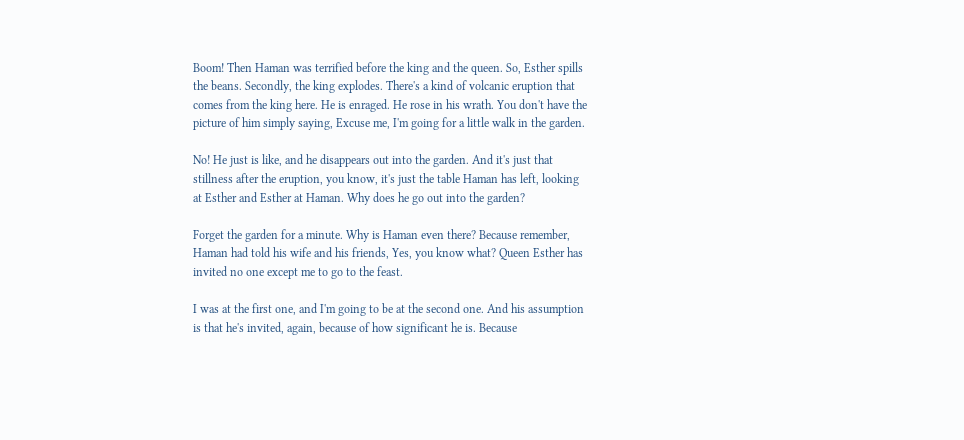Boom! Then Haman was terrified before the king and the queen. So, Esther spills the beans. Secondly, the king explodes. There's a kind of volcanic eruption that comes from the king here. He is enraged. He rose in his wrath. You don't have the picture of him simply saying, Excuse me, I'm going for a little walk in the garden.

No! He just is like, and he disappears out into the garden. And it's just that stillness after the eruption, you know, it's just the table Haman has left, looking at Esther and Esther at Haman. Why does he go out into the garden?

Forget the garden for a minute. Why is Haman even there? Because remember, Haman had told his wife and his friends, Yes, you know what? Queen Esther has invited no one except me to go to the feast.

I was at the first one, and I'm going to be at the second one. And his assumption is that he's invited, again, because of how significant he is. Because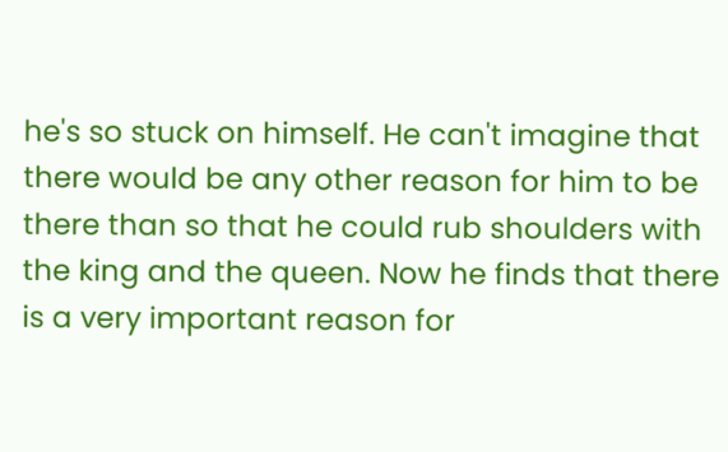he's so stuck on himself. He can't imagine that there would be any other reason for him to be there than so that he could rub shoulders with the king and the queen. Now he finds that there is a very important reason for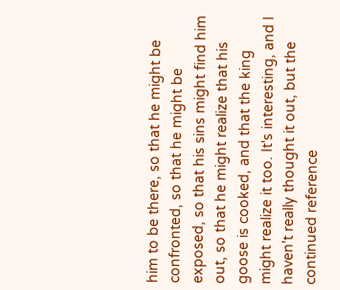him to be there, so that he might be confronted, so that he might be exposed, so that his sins might find him out, so that he might realize that his goose is cooked, and that the king might realize it too. It's interesting, and I haven't really thought it out, but the continued reference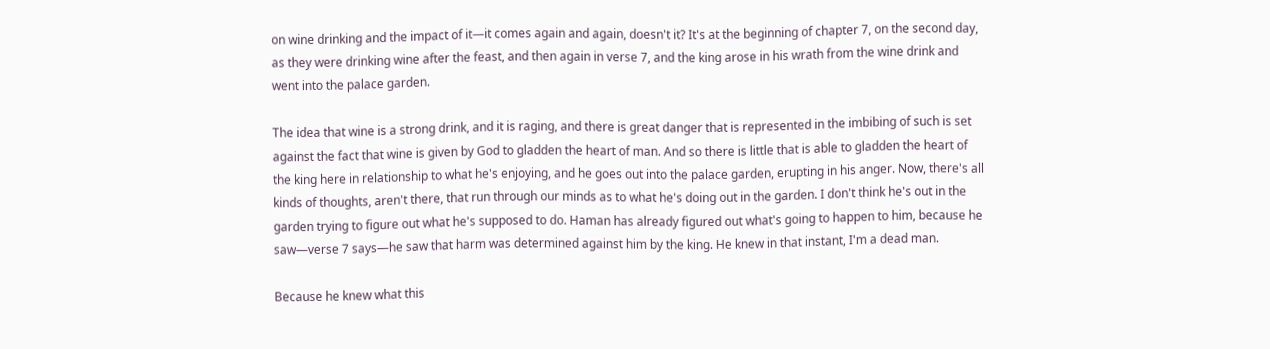on wine drinking and the impact of it—it comes again and again, doesn't it? It's at the beginning of chapter 7, on the second day, as they were drinking wine after the feast, and then again in verse 7, and the king arose in his wrath from the wine drink and went into the palace garden.

The idea that wine is a strong drink, and it is raging, and there is great danger that is represented in the imbibing of such is set against the fact that wine is given by God to gladden the heart of man. And so there is little that is able to gladden the heart of the king here in relationship to what he's enjoying, and he goes out into the palace garden, erupting in his anger. Now, there's all kinds of thoughts, aren't there, that run through our minds as to what he's doing out in the garden. I don't think he's out in the garden trying to figure out what he's supposed to do. Haman has already figured out what's going to happen to him, because he saw—verse 7 says—he saw that harm was determined against him by the king. He knew in that instant, I'm a dead man.

Because he knew what this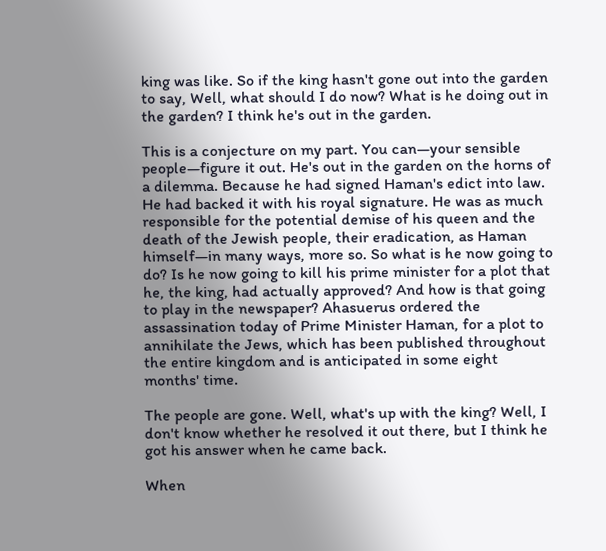king was like. So if the king hasn't gone out into the garden to say, Well, what should I do now? What is he doing out in the garden? I think he's out in the garden.

This is a conjecture on my part. You can—your sensible people—figure it out. He's out in the garden on the horns of a dilemma. Because he had signed Haman's edict into law. He had backed it with his royal signature. He was as much responsible for the potential demise of his queen and the death of the Jewish people, their eradication, as Haman himself—in many ways, more so. So what is he now going to do? Is he now going to kill his prime minister for a plot that he, the king, had actually approved? And how is that going to play in the newspaper? Ahasuerus ordered the assassination today of Prime Minister Haman, for a plot to annihilate the Jews, which has been published throughout the entire kingdom and is anticipated in some eight months' time.

The people are gone. Well, what's up with the king? Well, I don't know whether he resolved it out there, but I think he got his answer when he came back.

When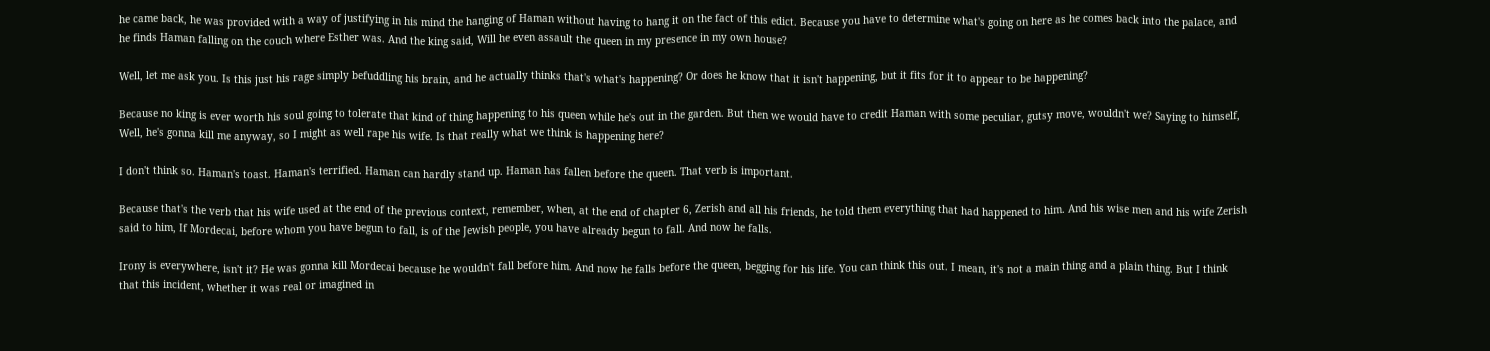he came back, he was provided with a way of justifying in his mind the hanging of Haman without having to hang it on the fact of this edict. Because you have to determine what's going on here as he comes back into the palace, and he finds Haman falling on the couch where Esther was. And the king said, Will he even assault the queen in my presence in my own house?

Well, let me ask you. Is this just his rage simply befuddling his brain, and he actually thinks that's what's happening? Or does he know that it isn't happening, but it fits for it to appear to be happening?

Because no king is ever worth his soul going to tolerate that kind of thing happening to his queen while he's out in the garden. But then we would have to credit Haman with some peculiar, gutsy move, wouldn't we? Saying to himself, Well, he's gonna kill me anyway, so I might as well rape his wife. Is that really what we think is happening here?

I don't think so. Haman's toast. Haman's terrified. Haman can hardly stand up. Haman has fallen before the queen. That verb is important.

Because that's the verb that his wife used at the end of the previous context, remember, when, at the end of chapter 6, Zerish and all his friends, he told them everything that had happened to him. And his wise men and his wife Zerish said to him, If Mordecai, before whom you have begun to fall, is of the Jewish people, you have already begun to fall. And now he falls.

Irony is everywhere, isn't it? He was gonna kill Mordecai because he wouldn't fall before him. And now he falls before the queen, begging for his life. You can think this out. I mean, it's not a main thing and a plain thing. But I think that this incident, whether it was real or imagined in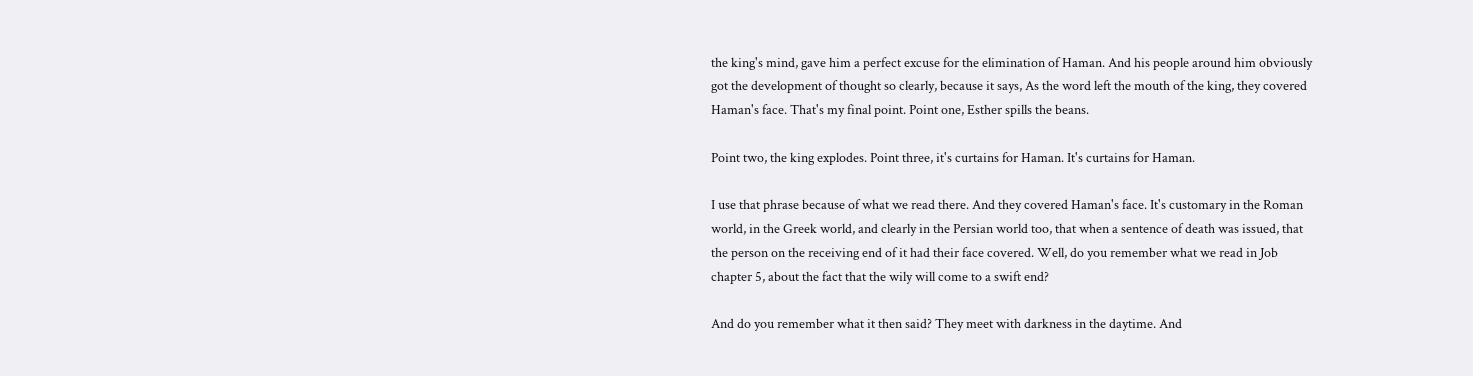the king's mind, gave him a perfect excuse for the elimination of Haman. And his people around him obviously got the development of thought so clearly, because it says, As the word left the mouth of the king, they covered Haman's face. That's my final point. Point one, Esther spills the beans.

Point two, the king explodes. Point three, it's curtains for Haman. It's curtains for Haman.

I use that phrase because of what we read there. And they covered Haman's face. It's customary in the Roman world, in the Greek world, and clearly in the Persian world too, that when a sentence of death was issued, that the person on the receiving end of it had their face covered. Well, do you remember what we read in Job chapter 5, about the fact that the wily will come to a swift end?

And do you remember what it then said? They meet with darkness in the daytime. And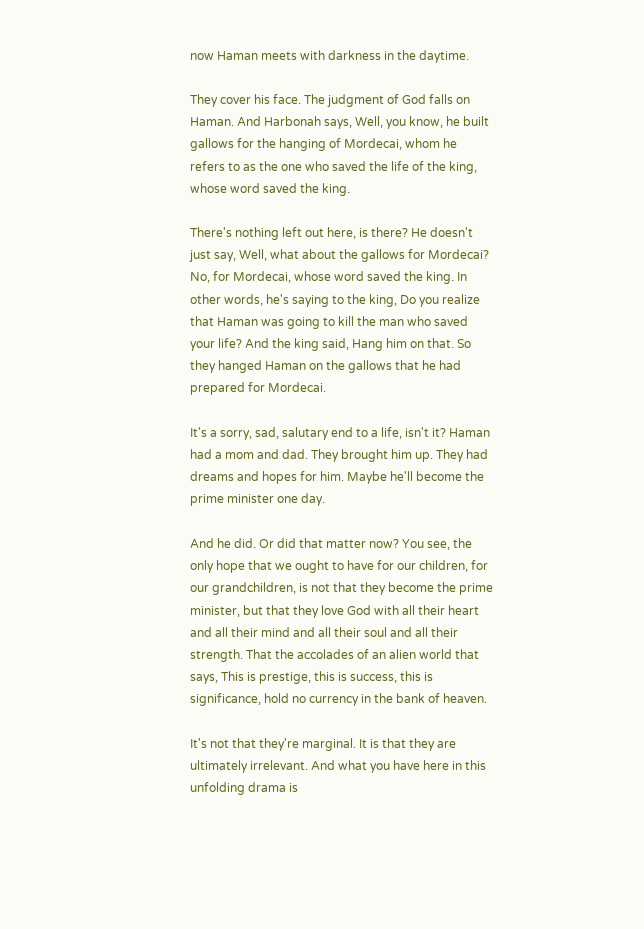now Haman meets with darkness in the daytime.

They cover his face. The judgment of God falls on Haman. And Harbonah says, Well, you know, he built gallows for the hanging of Mordecai, whom he refers to as the one who saved the life of the king, whose word saved the king.

There's nothing left out here, is there? He doesn't just say, Well, what about the gallows for Mordecai? No, for Mordecai, whose word saved the king. In other words, he's saying to the king, Do you realize that Haman was going to kill the man who saved your life? And the king said, Hang him on that. So they hanged Haman on the gallows that he had prepared for Mordecai.

It's a sorry, sad, salutary end to a life, isn't it? Haman had a mom and dad. They brought him up. They had dreams and hopes for him. Maybe he'll become the prime minister one day.

And he did. Or did that matter now? You see, the only hope that we ought to have for our children, for our grandchildren, is not that they become the prime minister, but that they love God with all their heart and all their mind and all their soul and all their strength. That the accolades of an alien world that says, This is prestige, this is success, this is significance, hold no currency in the bank of heaven.

It's not that they're marginal. It is that they are ultimately irrelevant. And what you have here in this unfolding drama is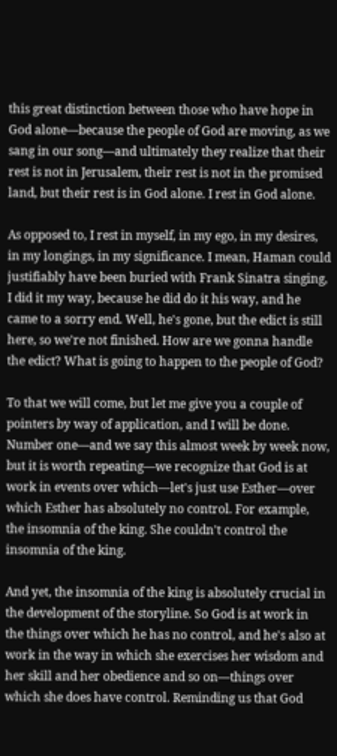this great distinction between those who have hope in God alone—because the people of God are moving, as we sang in our song—and ultimately they realize that their rest is not in Jerusalem, their rest is not in the promised land, but their rest is in God alone. I rest in God alone.

As opposed to, I rest in myself, in my ego, in my desires, in my longings, in my significance. I mean, Haman could justifiably have been buried with Frank Sinatra singing, I did it my way, because he did do it his way, and he came to a sorry end. Well, he's gone, but the edict is still here, so we're not finished. How are we gonna handle the edict? What is going to happen to the people of God?

To that we will come, but let me give you a couple of pointers by way of application, and I will be done. Number one—and we say this almost week by week now, but it is worth repeating—we recognize that God is at work in events over which—let's just use Esther—over which Esther has absolutely no control. For example, the insomnia of the king. She couldn't control the insomnia of the king.

And yet, the insomnia of the king is absolutely crucial in the development of the storyline. So God is at work in the things over which he has no control, and he's also at work in the way in which she exercises her wisdom and her skill and her obedience and so on—things over which she does have control. Reminding us that God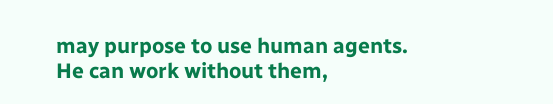may purpose to use human agents. He can work without them,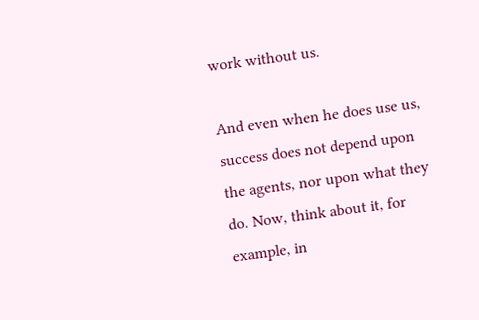work without us.

And even when he does use us, success does not depend upon the agents, nor upon what they do. Now, think about it, for example, in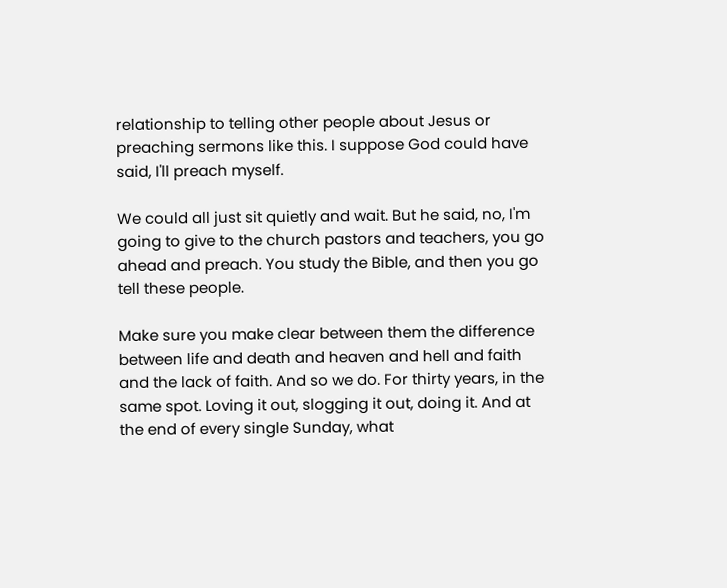relationship to telling other people about Jesus or preaching sermons like this. I suppose God could have said, I'll preach myself.

We could all just sit quietly and wait. But he said, no, I'm going to give to the church pastors and teachers, you go ahead and preach. You study the Bible, and then you go tell these people.

Make sure you make clear between them the difference between life and death and heaven and hell and faith and the lack of faith. And so we do. For thirty years, in the same spot. Loving it out, slogging it out, doing it. And at the end of every single Sunday, what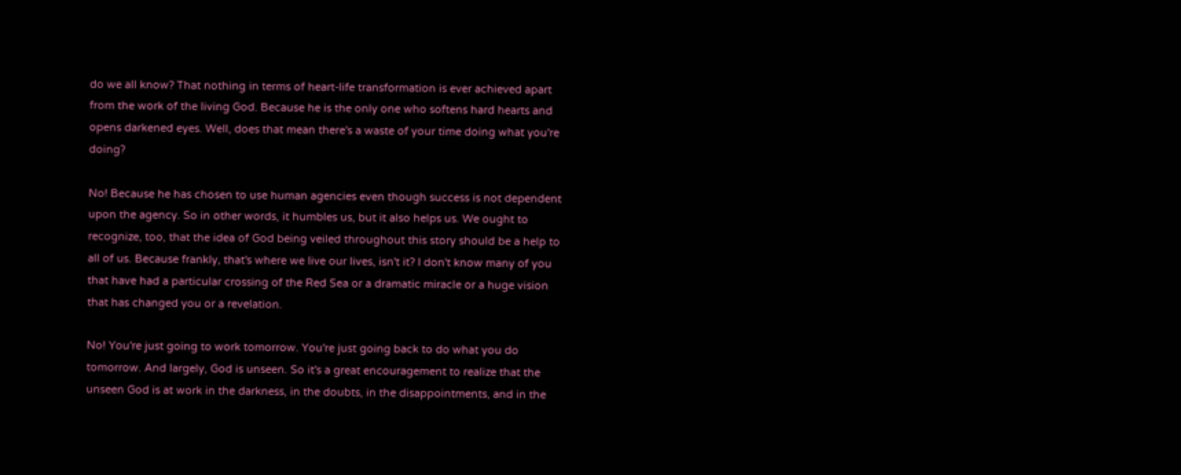do we all know? That nothing in terms of heart-life transformation is ever achieved apart from the work of the living God. Because he is the only one who softens hard hearts and opens darkened eyes. Well, does that mean there's a waste of your time doing what you're doing?

No! Because he has chosen to use human agencies even though success is not dependent upon the agency. So in other words, it humbles us, but it also helps us. We ought to recognize, too, that the idea of God being veiled throughout this story should be a help to all of us. Because frankly, that's where we live our lives, isn't it? I don't know many of you that have had a particular crossing of the Red Sea or a dramatic miracle or a huge vision that has changed you or a revelation.

No! You're just going to work tomorrow. You're just going back to do what you do tomorrow. And largely, God is unseen. So it's a great encouragement to realize that the unseen God is at work in the darkness, in the doubts, in the disappointments, and in the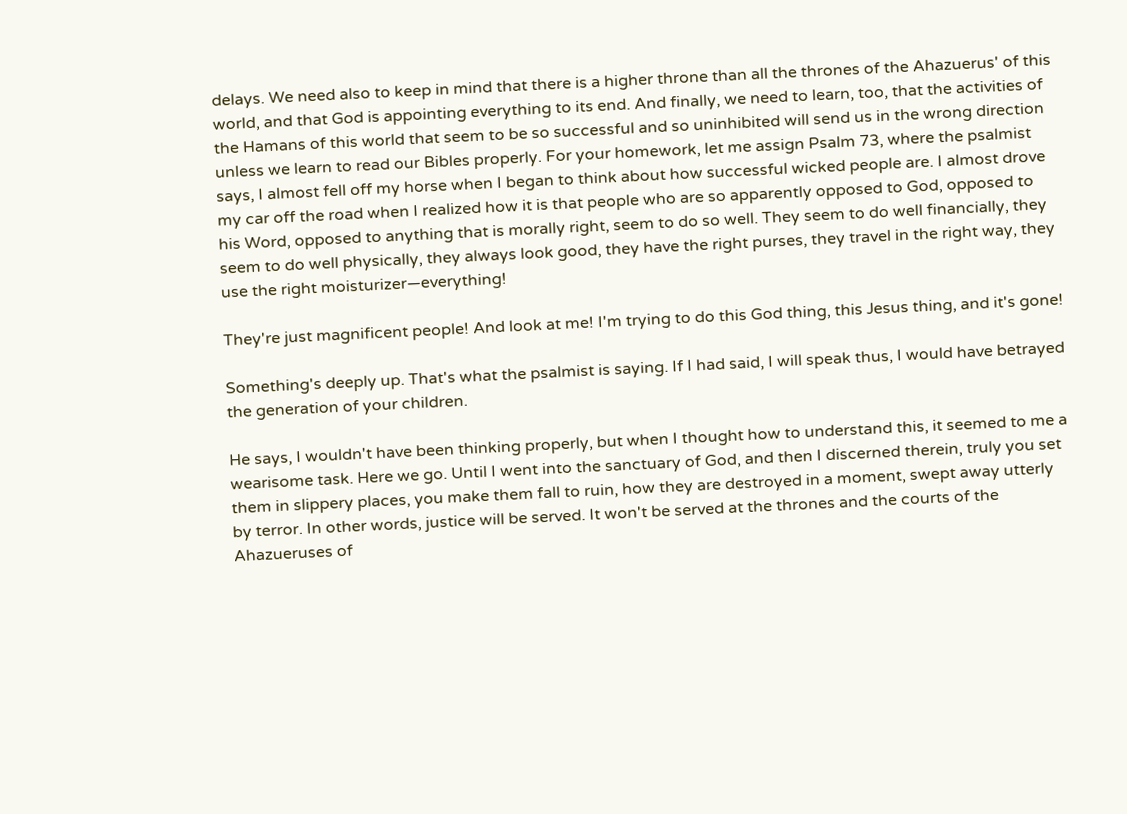delays. We need also to keep in mind that there is a higher throne than all the thrones of the Ahazuerus' of this world, and that God is appointing everything to its end. And finally, we need to learn, too, that the activities of the Hamans of this world that seem to be so successful and so uninhibited will send us in the wrong direction unless we learn to read our Bibles properly. For your homework, let me assign Psalm 73, where the psalmist says, I almost fell off my horse when I began to think about how successful wicked people are. I almost drove my car off the road when I realized how it is that people who are so apparently opposed to God, opposed to his Word, opposed to anything that is morally right, seem to do so well. They seem to do well financially, they seem to do well physically, they always look good, they have the right purses, they travel in the right way, they use the right moisturizer—everything!

They're just magnificent people! And look at me! I'm trying to do this God thing, this Jesus thing, and it's gone!

Something's deeply up. That's what the psalmist is saying. If I had said, I will speak thus, I would have betrayed the generation of your children.

He says, I wouldn't have been thinking properly, but when I thought how to understand this, it seemed to me a wearisome task. Here we go. Until I went into the sanctuary of God, and then I discerned therein, truly you set them in slippery places, you make them fall to ruin, how they are destroyed in a moment, swept away utterly by terror. In other words, justice will be served. It won't be served at the thrones and the courts of the Ahazueruses of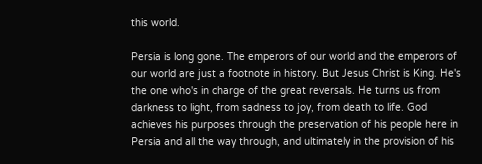this world.

Persia is long gone. The emperors of our world and the emperors of our world are just a footnote in history. But Jesus Christ is King. He's the one who's in charge of the great reversals. He turns us from darkness to light, from sadness to joy, from death to life. God achieves his purposes through the preservation of his people here in Persia and all the way through, and ultimately in the provision of his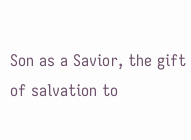Son as a Savior, the gift of salvation to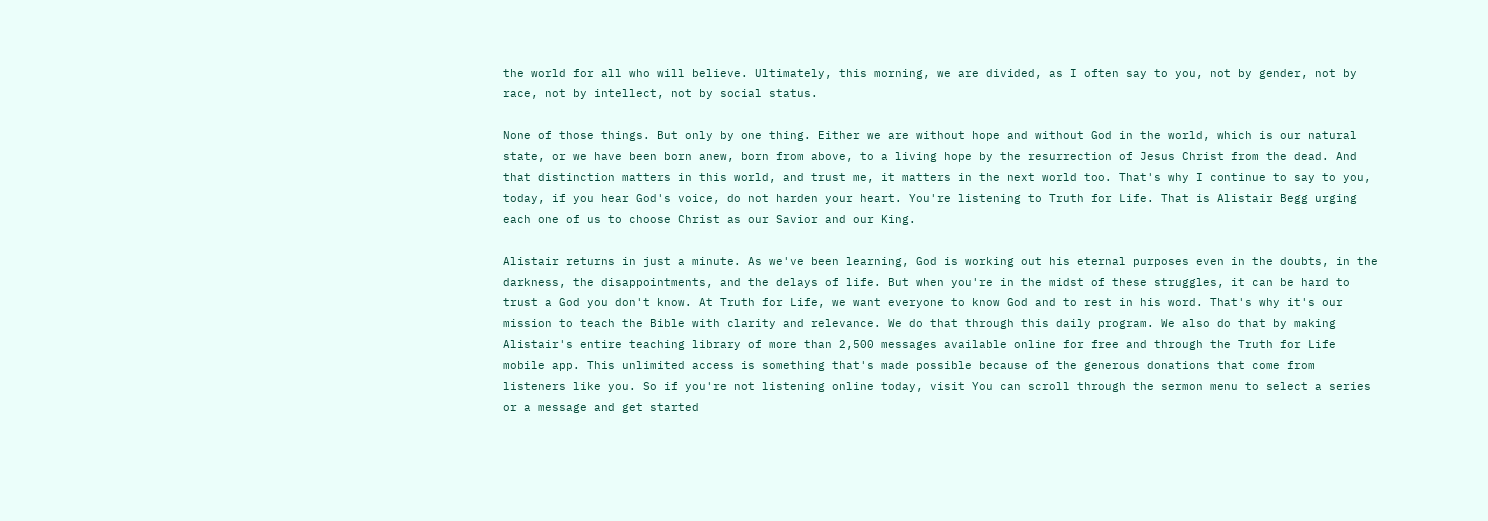the world for all who will believe. Ultimately, this morning, we are divided, as I often say to you, not by gender, not by race, not by intellect, not by social status.

None of those things. But only by one thing. Either we are without hope and without God in the world, which is our natural state, or we have been born anew, born from above, to a living hope by the resurrection of Jesus Christ from the dead. And that distinction matters in this world, and trust me, it matters in the next world too. That's why I continue to say to you, today, if you hear God's voice, do not harden your heart. You're listening to Truth for Life. That is Alistair Begg urging each one of us to choose Christ as our Savior and our King.

Alistair returns in just a minute. As we've been learning, God is working out his eternal purposes even in the doubts, in the darkness, the disappointments, and the delays of life. But when you're in the midst of these struggles, it can be hard to trust a God you don't know. At Truth for Life, we want everyone to know God and to rest in his word. That's why it's our mission to teach the Bible with clarity and relevance. We do that through this daily program. We also do that by making Alistair's entire teaching library of more than 2,500 messages available online for free and through the Truth for Life mobile app. This unlimited access is something that's made possible because of the generous donations that come from listeners like you. So if you're not listening online today, visit You can scroll through the sermon menu to select a series or a message and get started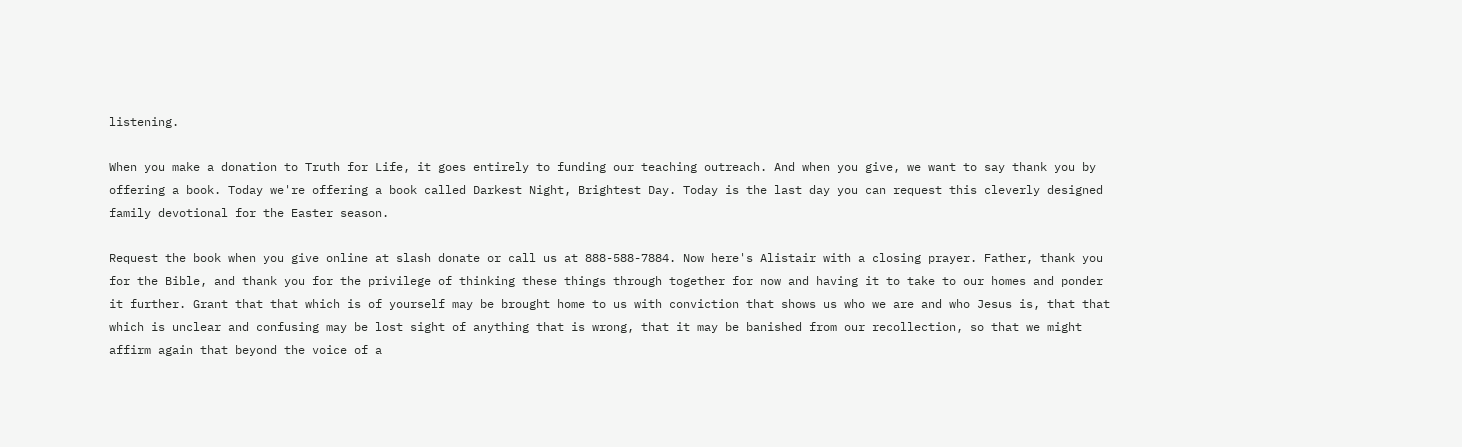listening.

When you make a donation to Truth for Life, it goes entirely to funding our teaching outreach. And when you give, we want to say thank you by offering a book. Today we're offering a book called Darkest Night, Brightest Day. Today is the last day you can request this cleverly designed family devotional for the Easter season.

Request the book when you give online at slash donate or call us at 888-588-7884. Now here's Alistair with a closing prayer. Father, thank you for the Bible, and thank you for the privilege of thinking these things through together for now and having it to take to our homes and ponder it further. Grant that that which is of yourself may be brought home to us with conviction that shows us who we are and who Jesus is, that that which is unclear and confusing may be lost sight of anything that is wrong, that it may be banished from our recollection, so that we might affirm again that beyond the voice of a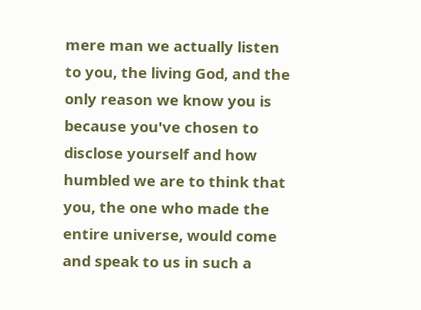mere man we actually listen to you, the living God, and the only reason we know you is because you've chosen to disclose yourself and how humbled we are to think that you, the one who made the entire universe, would come and speak to us in such a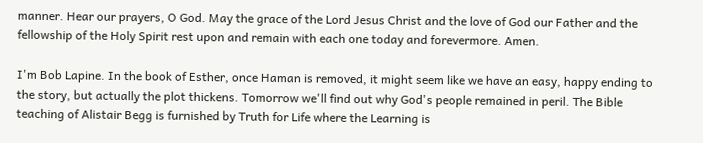manner. Hear our prayers, O God. May the grace of the Lord Jesus Christ and the love of God our Father and the fellowship of the Holy Spirit rest upon and remain with each one today and forevermore. Amen.

I'm Bob Lapine. In the book of Esther, once Haman is removed, it might seem like we have an easy, happy ending to the story, but actually the plot thickens. Tomorrow we'll find out why God's people remained in peril. The Bible teaching of Alistair Begg is furnished by Truth for Life where the Learning is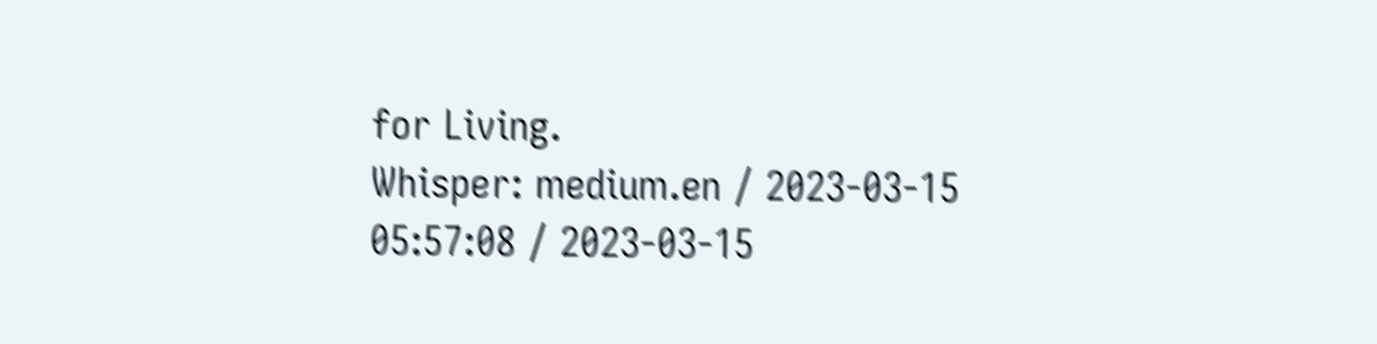for Living.
Whisper: medium.en / 2023-03-15 05:57:08 / 2023-03-15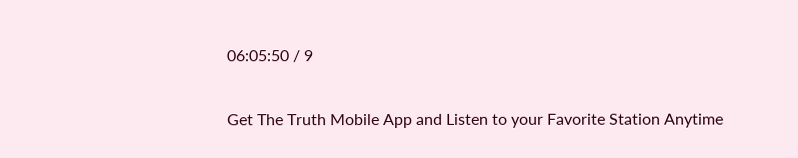06:05:50 / 9

Get The Truth Mobile App and Listen to your Favorite Station Anytime